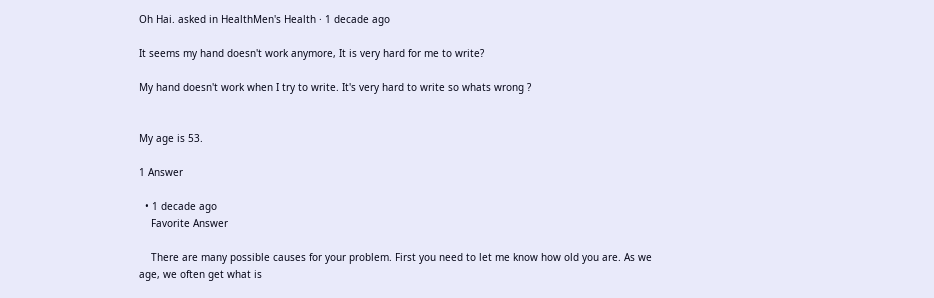Oh Hai. asked in HealthMen's Health · 1 decade ago

It seems my hand doesn't work anymore, It is very hard for me to write?

My hand doesn't work when I try to write. It's very hard to write so whats wrong ?


My age is 53.

1 Answer

  • 1 decade ago
    Favorite Answer

    There are many possible causes for your problem. First you need to let me know how old you are. As we age, we often get what is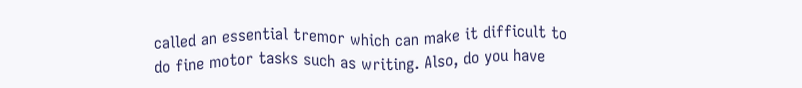called an essential tremor which can make it difficult to do fine motor tasks such as writing. Also, do you have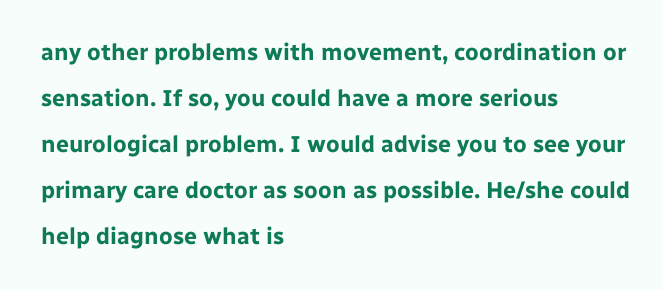any other problems with movement, coordination or sensation. If so, you could have a more serious neurological problem. I would advise you to see your primary care doctor as soon as possible. He/she could help diagnose what is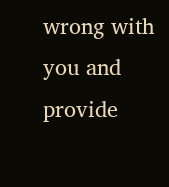wrong with you and provide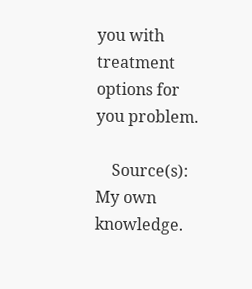you with treatment options for you problem.

    Source(s): My own knowledge.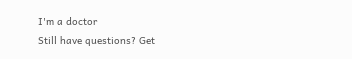I'm a doctor
Still have questions? Get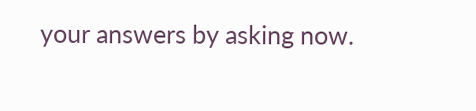your answers by asking now.